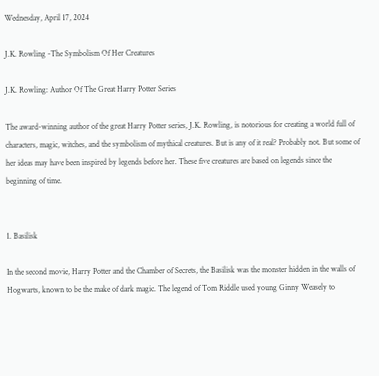Wednesday, April 17, 2024

J.K. Rowling -The Symbolism Of Her Creatures

J.K. Rowling: Author Of The Great Harry Potter Series

The award-winning author of the great Harry Potter series, J.K. Rowling, is notorious for creating a world full of characters, magic, witches, and the symbolism of mythical creatures. But is any of it real? Probably not. But some of her ideas may have been inspired by legends before her. These five creatures are based on legends since the beginning of time.


1. Basilisk

In the second movie, Harry Potter and the Chamber of Secrets, the Basilisk was the monster hidden in the walls of Hogwarts, known to be the make of dark magic. The legend of Tom Riddle used young Ginny Weasely to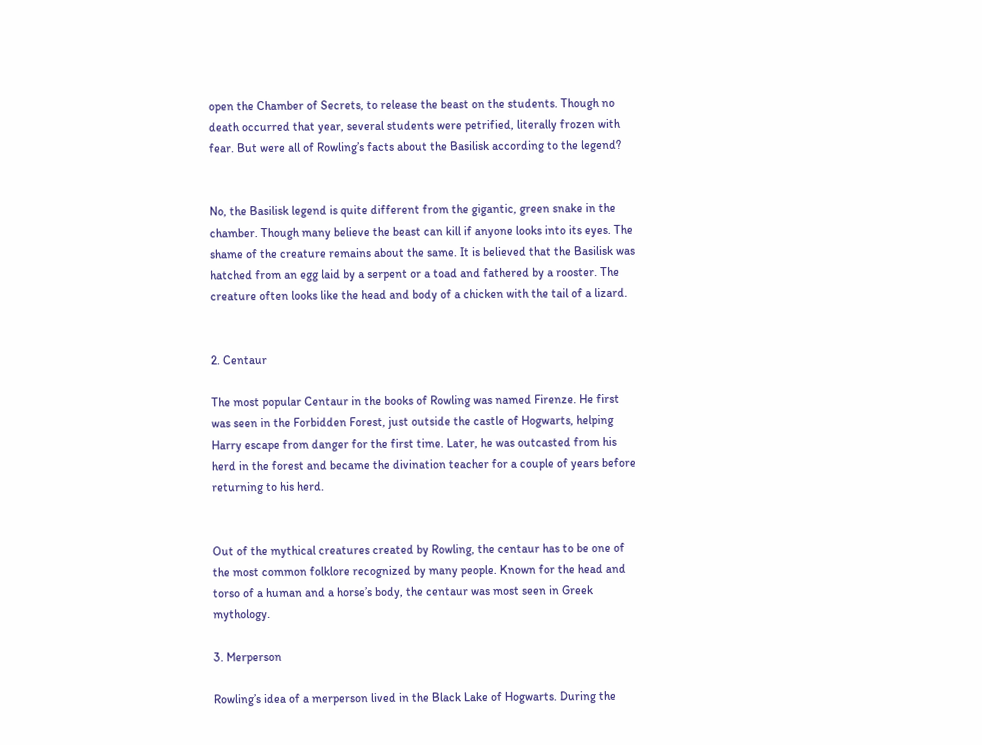open the Chamber of Secrets, to release the beast on the students. Though no death occurred that year, several students were petrified, literally frozen with fear. But were all of Rowling’s facts about the Basilisk according to the legend?


No, the Basilisk legend is quite different from the gigantic, green snake in the chamber. Though many believe the beast can kill if anyone looks into its eyes. The shame of the creature remains about the same. It is believed that the Basilisk was hatched from an egg laid by a serpent or a toad and fathered by a rooster. The creature often looks like the head and body of a chicken with the tail of a lizard.


2. Centaur

The most popular Centaur in the books of Rowling was named Firenze. He first was seen in the Forbidden Forest, just outside the castle of Hogwarts, helping Harry escape from danger for the first time. Later, he was outcasted from his herd in the forest and became the divination teacher for a couple of years before returning to his herd.


Out of the mythical creatures created by Rowling, the centaur has to be one of the most common folklore recognized by many people. Known for the head and torso of a human and a horse’s body, the centaur was most seen in Greek mythology.

3. Merperson

Rowling’s idea of a merperson lived in the Black Lake of Hogwarts. During the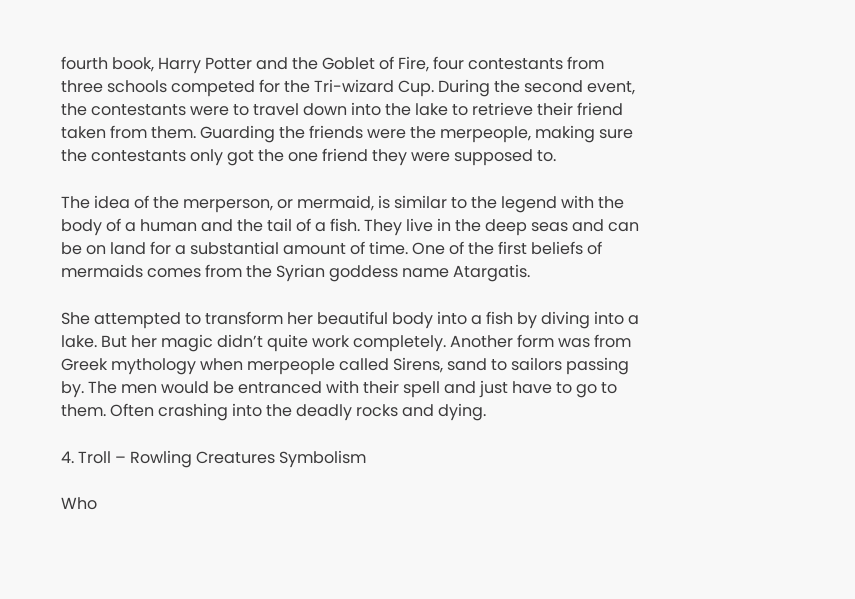fourth book, Harry Potter and the Goblet of Fire, four contestants from three schools competed for the Tri-wizard Cup. During the second event, the contestants were to travel down into the lake to retrieve their friend taken from them. Guarding the friends were the merpeople, making sure the contestants only got the one friend they were supposed to.

The idea of the merperson, or mermaid, is similar to the legend with the body of a human and the tail of a fish. They live in the deep seas and can be on land for a substantial amount of time. One of the first beliefs of mermaids comes from the Syrian goddess name Atargatis.

She attempted to transform her beautiful body into a fish by diving into a lake. But her magic didn’t quite work completely. Another form was from Greek mythology when merpeople called Sirens, sand to sailors passing by. The men would be entranced with their spell and just have to go to them. Often crashing into the deadly rocks and dying.

4. Troll – Rowling Creatures Symbolism

Who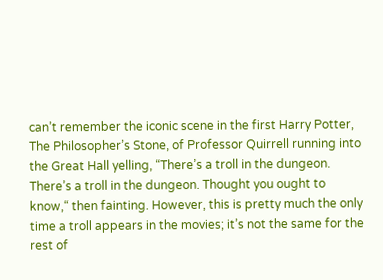can’t remember the iconic scene in the first Harry Potter, The Philosopher’s Stone, of Professor Quirrell running into the Great Hall yelling, “There’s a troll in the dungeon. There’s a troll in the dungeon. Thought you ought to know,“ then fainting. However, this is pretty much the only time a troll appears in the movies; it’s not the same for the rest of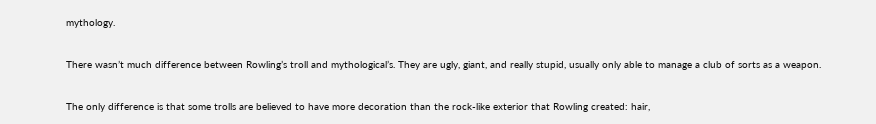mythology.

There wasn’t much difference between Rowling’s troll and mythological’s. They are ugly, giant, and really stupid, usually only able to manage a club of sorts as a weapon.

The only difference is that some trolls are believed to have more decoration than the rock-like exterior that Rowling created: hair,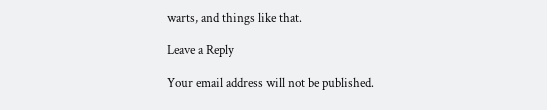warts, and things like that.

Leave a Reply

Your email address will not be published.